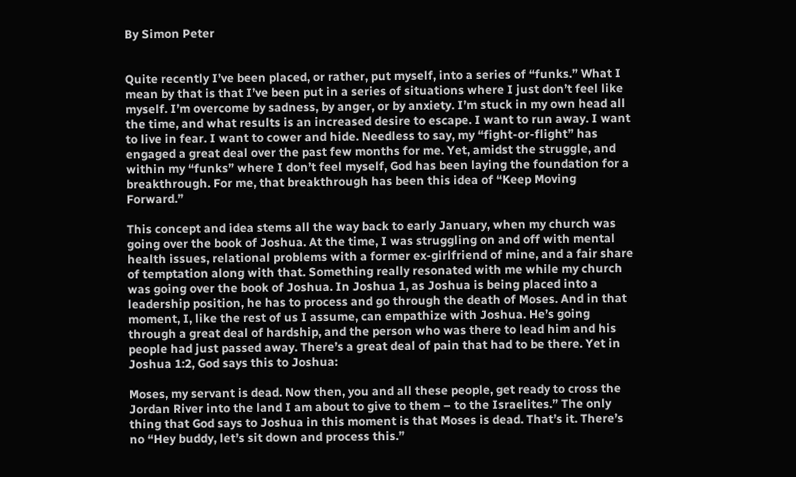By Simon Peter


Quite recently I’ve been placed, or rather, put myself, into a series of “funks.” What I mean by that is that I’ve been put in a series of situations where I just don’t feel like myself. I’m overcome by sadness, by anger, or by anxiety. I’m stuck in my own head all the time, and what results is an increased desire to escape. I want to run away. I want to live in fear. I want to cower and hide. Needless to say, my “fight-or-flight” has engaged a great deal over the past few months for me. Yet, amidst the struggle, and within my “funks” where I don’t feel myself, God has been laying the foundation for a breakthrough. For me, that breakthrough has been this idea of “Keep Moving Forward.”

This concept and idea stems all the way back to early January, when my church was going over the book of Joshua. At the time, I was struggling on and off with mental health issues, relational problems with a former ex-girlfriend of mine, and a fair share of temptation along with that. Something really resonated with me while my church was going over the book of Joshua. In Joshua 1, as Joshua is being placed into a leadership position, he has to process and go through the death of Moses. And in that moment, I, like the rest of us I assume, can empathize with Joshua. He’s going through a great deal of hardship, and the person who was there to lead him and his people had just passed away. There’s a great deal of pain that had to be there. Yet in Joshua 1:2, God says this to Joshua:

Moses, my servant is dead. Now then, you and all these people, get ready to cross the Jordan River into the land I am about to give to them – to the Israelites.” The only thing that God says to Joshua in this moment is that Moses is dead. That’s it. There’s no “Hey buddy, let’s sit down and process this.”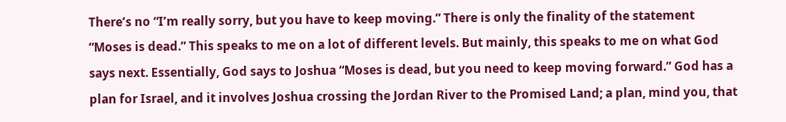There’s no “I’m really sorry, but you have to keep moving.” There is only the finality of the statement “Moses is dead.” This speaks to me on a lot of different levels. But mainly, this speaks to me on what God says next. Essentially, God says to Joshua “Moses is dead, but you need to keep moving forward.” God has a plan for Israel, and it involves Joshua crossing the Jordan River to the Promised Land; a plan, mind you, that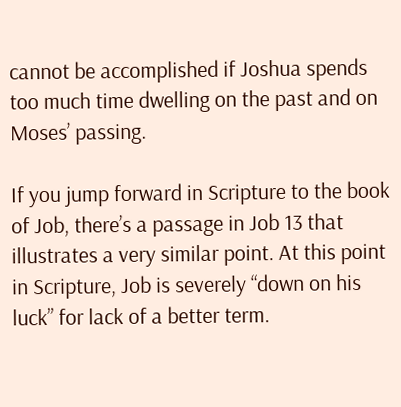cannot be accomplished if Joshua spends too much time dwelling on the past and on Moses’ passing.

If you jump forward in Scripture to the book of Job, there’s a passage in Job 13 that illustrates a very similar point. At this point in Scripture, Job is severely “down on his luck” for lack of a better term.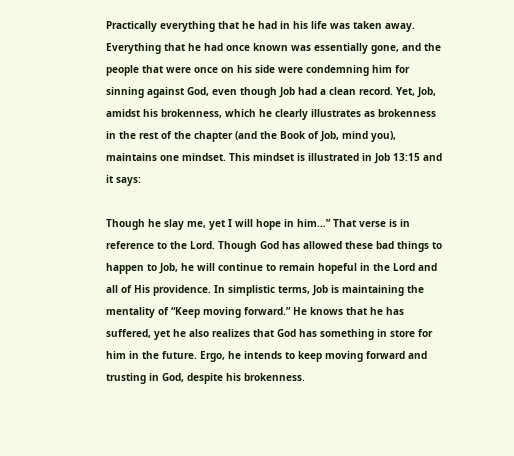Practically everything that he had in his life was taken away. Everything that he had once known was essentially gone, and the people that were once on his side were condemning him for sinning against God, even though Job had a clean record. Yet, Job, amidst his brokenness, which he clearly illustrates as brokenness in the rest of the chapter (and the Book of Job, mind you), maintains one mindset. This mindset is illustrated in Job 13:15 and it says:

Though he slay me, yet I will hope in him…” That verse is in reference to the Lord. Though God has allowed these bad things to happen to Job, he will continue to remain hopeful in the Lord and all of His providence. In simplistic terms, Job is maintaining the mentality of “Keep moving forward.” He knows that he has suffered, yet he also realizes that God has something in store for him in the future. Ergo, he intends to keep moving forward and trusting in God, despite his brokenness.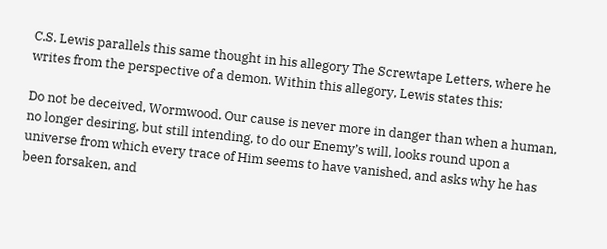C.S. Lewis parallels this same thought in his allegory The Screwtape Letters, where he writes from the perspective of a demon. Within this allegory, Lewis states this:

Do not be deceived, Wormwood. Our cause is never more in danger than when a human, no longer desiring, but still intending, to do our Enemy’s will, looks round upon a universe from which every trace of Him seems to have vanished, and asks why he has been forsaken, and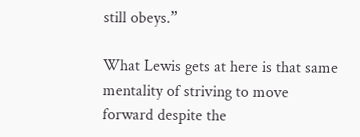still obeys.”

What Lewis gets at here is that same mentality of striving to move forward despite the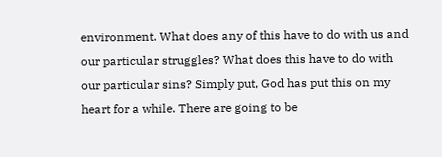environment. What does any of this have to do with us and our particular struggles? What does this have to do with our particular sins? Simply put, God has put this on my heart for a while. There are going to be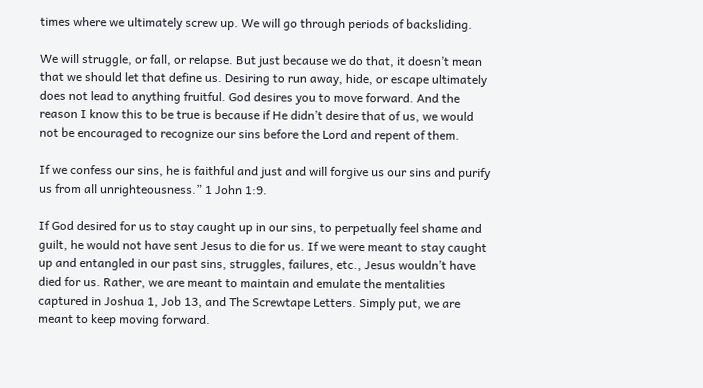times where we ultimately screw up. We will go through periods of backsliding.

We will struggle, or fall, or relapse. But just because we do that, it doesn’t mean that we should let that define us. Desiring to run away, hide, or escape ultimately does not lead to anything fruitful. God desires you to move forward. And the reason I know this to be true is because if He didn’t desire that of us, we would not be encouraged to recognize our sins before the Lord and repent of them.

If we confess our sins, he is faithful and just and will forgive us our sins and purify us from all unrighteousness.” 1 John 1:9.

If God desired for us to stay caught up in our sins, to perpetually feel shame and guilt, he would not have sent Jesus to die for us. If we were meant to stay caught up and entangled in our past sins, struggles, failures, etc., Jesus wouldn’t have died for us. Rather, we are meant to maintain and emulate the mentalities captured in Joshua 1, Job 13, and The Screwtape Letters. Simply put, we are meant to keep moving forward.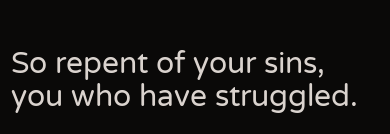So repent of your sins, you who have struggled.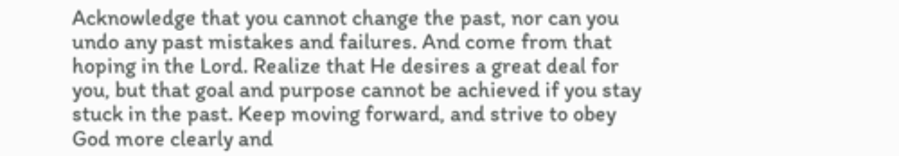Acknowledge that you cannot change the past, nor can you undo any past mistakes and failures. And come from that hoping in the Lord. Realize that He desires a great deal for you, but that goal and purpose cannot be achieved if you stay stuck in the past. Keep moving forward, and strive to obey God more clearly and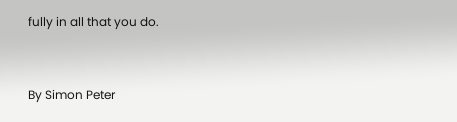fully in all that you do.


By Simon Peter